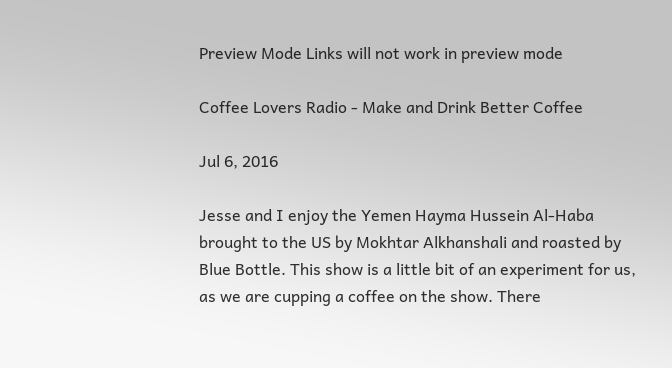Preview Mode Links will not work in preview mode

Coffee Lovers Radio - Make and Drink Better Coffee

Jul 6, 2016

Jesse and I enjoy the Yemen Hayma Hussein Al-Haba brought to the US by Mokhtar Alkhanshali and roasted by Blue Bottle. This show is a little bit of an experiment for us, as we are cupping a coffee on the show. There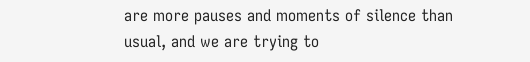are more pauses and moments of silence than usual, and we are trying to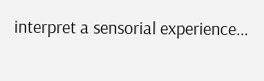interpret a sensorial experience...